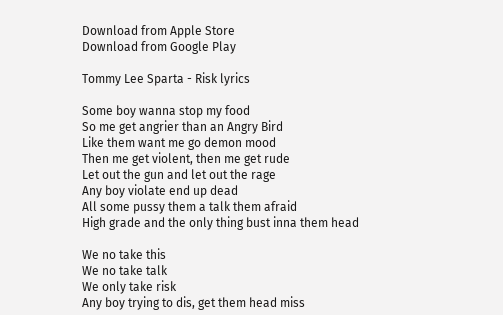Download from Apple Store
Download from Google Play

Tommy Lee Sparta - Risk lyrics

Some boy wanna stop my food
So me get angrier than an Angry Bird
Like them want me go demon mood
Then me get violent, then me get rude
Let out the gun and let out the rage
Any boy violate end up dead
All some pussy them a talk them afraid
High grade and the only thing bust inna them head

We no take this
We no take talk
We only take risk
Any boy trying to dis, get them head miss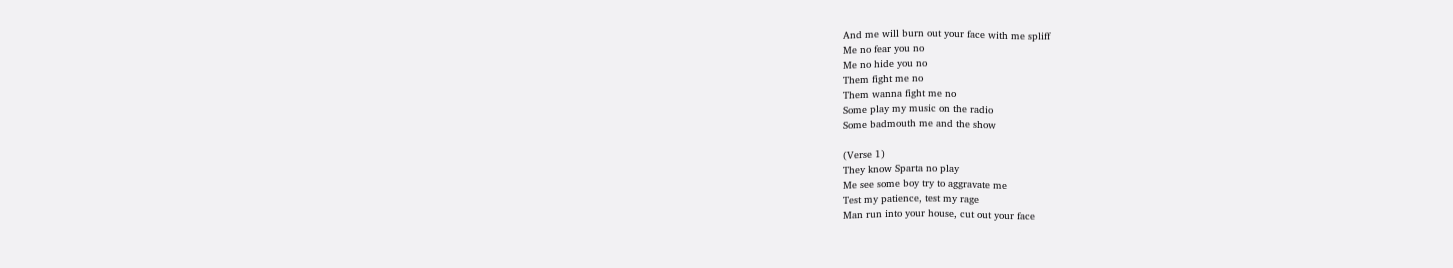And me will burn out your face with me spliff
Me no fear you no
Me no hide you no
Them fight me no
Them wanna fight me no
Some play my music on the radio
Some badmouth me and the show

(Verse 1)
They know Sparta no play
Me see some boy try to aggravate me
Test my patience, test my rage
Man run into your house, cut out your face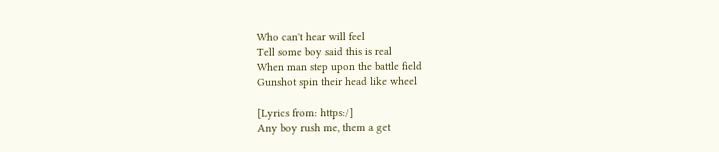Who can't hear will feel
Tell some boy said this is real
When man step upon the battle field
Gunshot spin their head like wheel

[Lyrics from: https:/]
Any boy rush me, them a get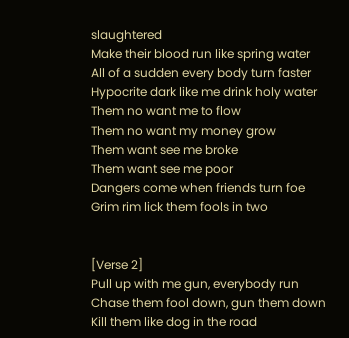slaughtered
Make their blood run like spring water
All of a sudden every body turn faster
Hypocrite dark like me drink holy water
Them no want me to flow
Them no want my money grow
Them want see me broke
Them want see me poor
Dangers come when friends turn foe
Grim rim lick them fools in two


[Verse 2]
Pull up with me gun, everybody run
Chase them fool down, gun them down
Kill them like dog in the road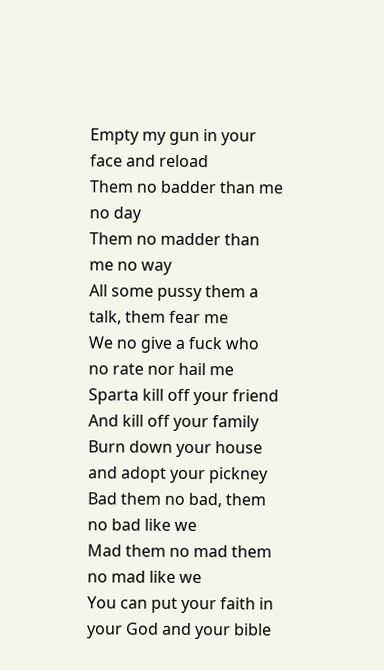Empty my gun in your face and reload
Them no badder than me no day
Them no madder than me no way
All some pussy them a talk, them fear me
We no give a fuck who no rate nor hail me
Sparta kill off your friend
And kill off your family
Burn down your house and adopt your pickney
Bad them no bad, them no bad like we
Mad them no mad them no mad like we
You can put your faith in your God and your bible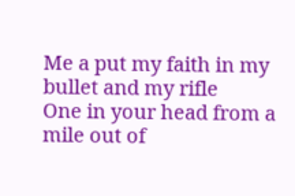Me a put my faith in my bullet and my rifle
One in your head from a mile out of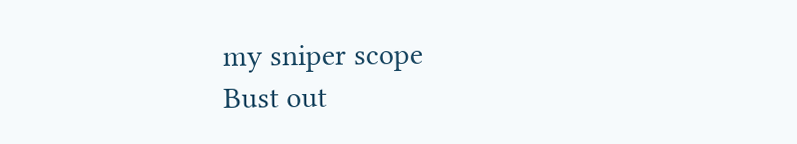my sniper scope
Bust out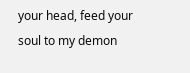your head, feed your soul to my demon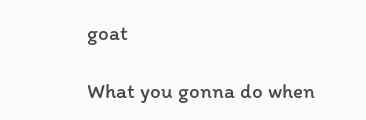goat

What you gonna do when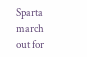Sparta march out for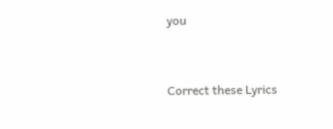you


Correct these Lyrics